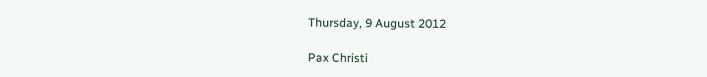Thursday, 9 August 2012

Pax Christi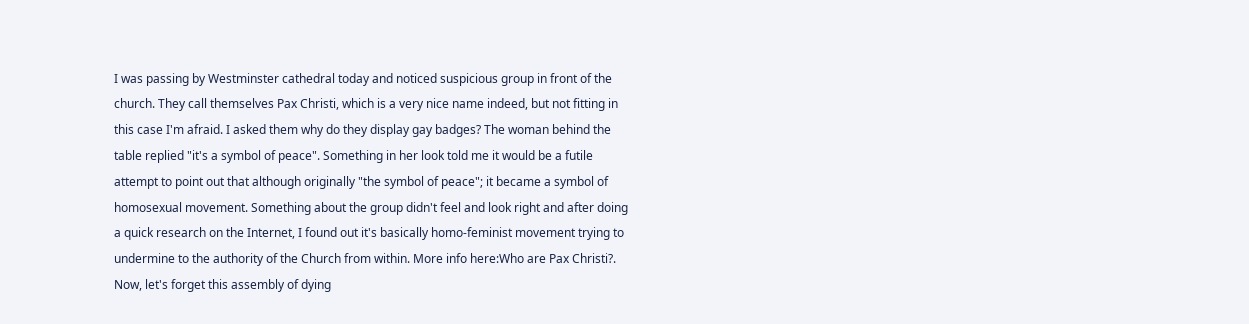I was passing by Westminster cathedral today and noticed suspicious group in front of the church. They call themselves Pax Christi, which is a very nice name indeed, but not fitting in this case I'm afraid. I asked them why do they display gay badges? The woman behind the table replied "it's a symbol of peace". Something in her look told me it would be a futile attempt to point out that although originally "the symbol of peace"; it became a symbol of homosexual movement. Something about the group didn't feel and look right and after doing a quick research on the Internet, I found out it's basically homo-feminist movement trying to undermine to the authority of the Church from within. More info here:Who are Pax Christi?. Now, let's forget this assembly of dying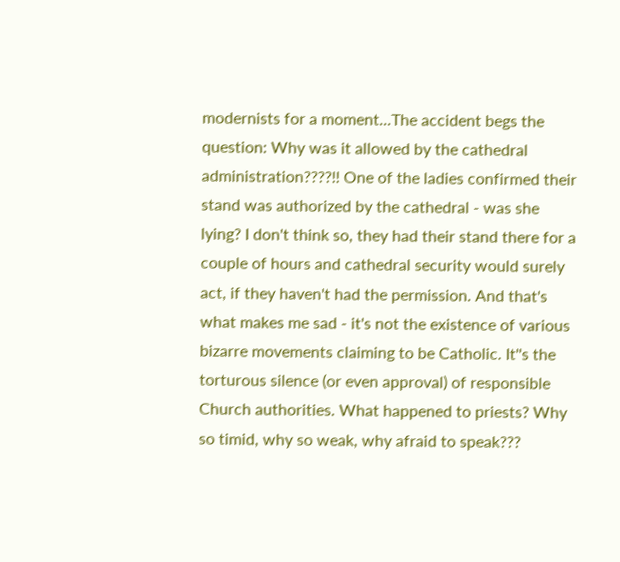modernists for a moment...The accident begs the question: Why was it allowed by the cathedral administration????!! One of the ladies confirmed their stand was authorized by the cathedral - was she lying? I don't think so, they had their stand there for a couple of hours and cathedral security would surely act, if they haven't had the permission. And that's what makes me sad - it's not the existence of various bizarre movements claiming to be Catholic. It''s the torturous silence (or even approval) of responsible Church authorities. What happened to priests? Why so timid, why so weak, why afraid to speak???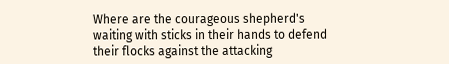Where are the courageous shepherd's waiting with sticks in their hands to defend their flocks against the attacking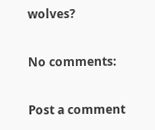wolves?

No comments:

Post a comment